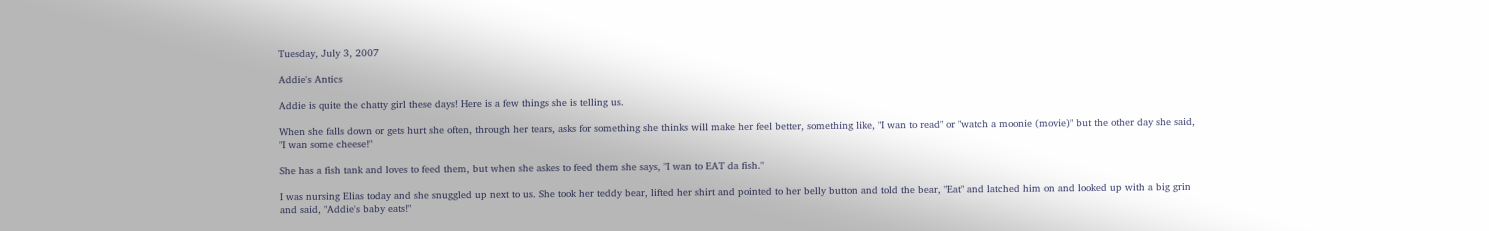Tuesday, July 3, 2007

Addie's Antics

Addie is quite the chatty girl these days! Here is a few things she is telling us.

When she falls down or gets hurt she often, through her tears, asks for something she thinks will make her feel better, something like, "I wan to read" or "watch a moonie (movie)" but the other day she said, "I wan some cheese!"

She has a fish tank and loves to feed them, but when she askes to feed them she says, "I wan to EAT da fish."

I was nursing Elias today and she snuggled up next to us. She took her teddy bear, lifted her shirt and pointed to her belly button and told the bear, "Eat" and latched him on and looked up with a big grin and said, "Addie's baby eats!"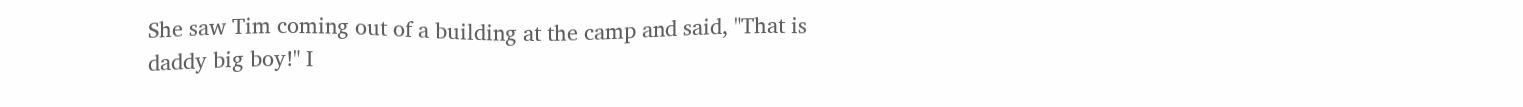She saw Tim coming out of a building at the camp and said, "That is daddy big boy!" I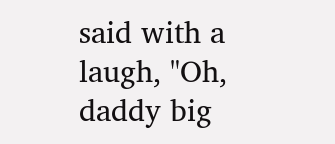said with a laugh, "Oh, daddy big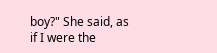boy?" She said, as if I were the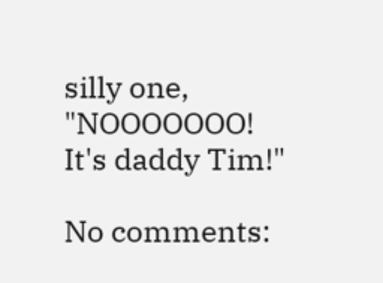silly one, "NOOOOOOO! It's daddy Tim!"

No comments: